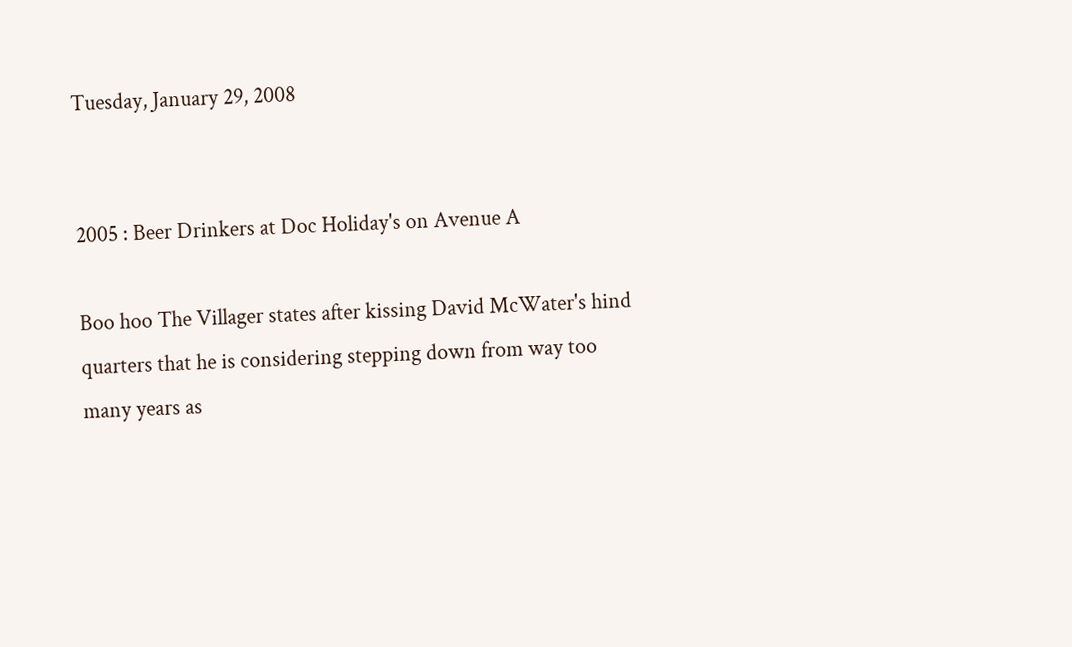Tuesday, January 29, 2008


2005 : Beer Drinkers at Doc Holiday's on Avenue A

Boo hoo The Villager states after kissing David McWater's hind quarters that he is considering stepping down from way too many years as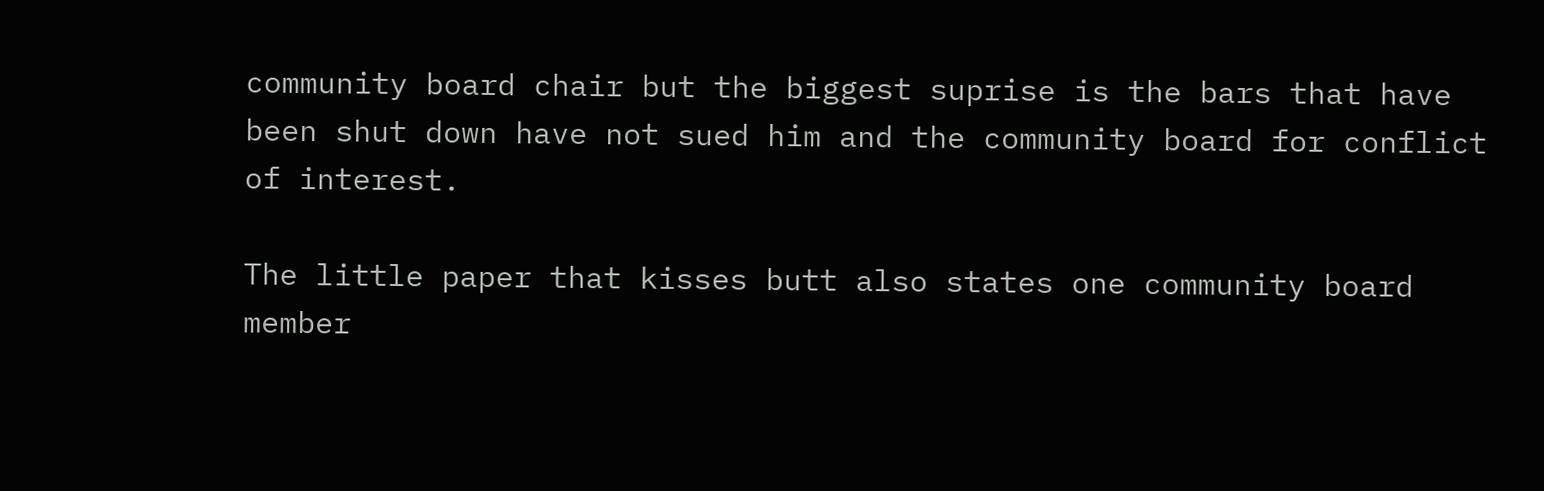community board chair but the biggest suprise is the bars that have been shut down have not sued him and the community board for conflict of interest.

The little paper that kisses butt also states one community board member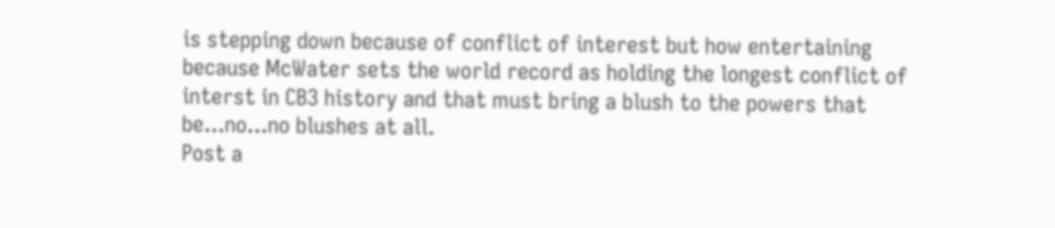is stepping down because of conflict of interest but how entertaining because McWater sets the world record as holding the longest conflict of interst in CB3 history and that must bring a blush to the powers that be...no...no blushes at all.
Post a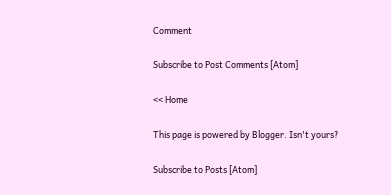Comment

Subscribe to Post Comments [Atom]

<< Home

This page is powered by Blogger. Isn't yours?

Subscribe to Posts [Atom]